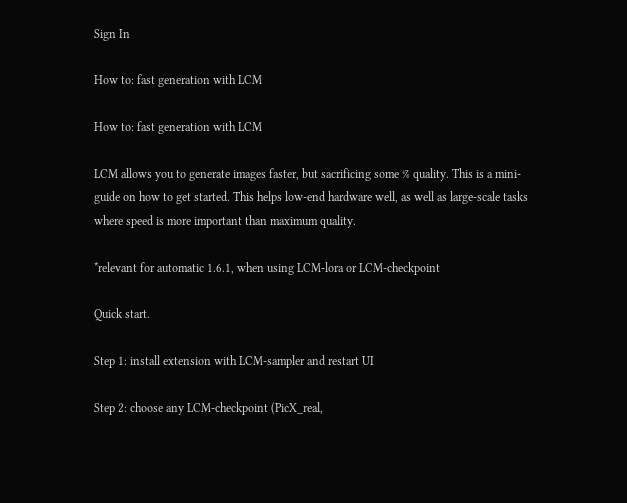Sign In

How to: fast generation with LCM

How to: fast generation with LCM

LCM allows you to generate images faster, but sacrificing some % quality. This is a mini-guide on how to get started. This helps low-end hardware well, as well as large-scale tasks where speed is more important than maximum quality.

*relevant for automatic 1.6.1, when using LCM-lora or LCM-checkpoint

Quick start.

Step 1: install extension with LCM-sampler and restart UI

Step 2: choose any LCM-checkpoint (PicX_real,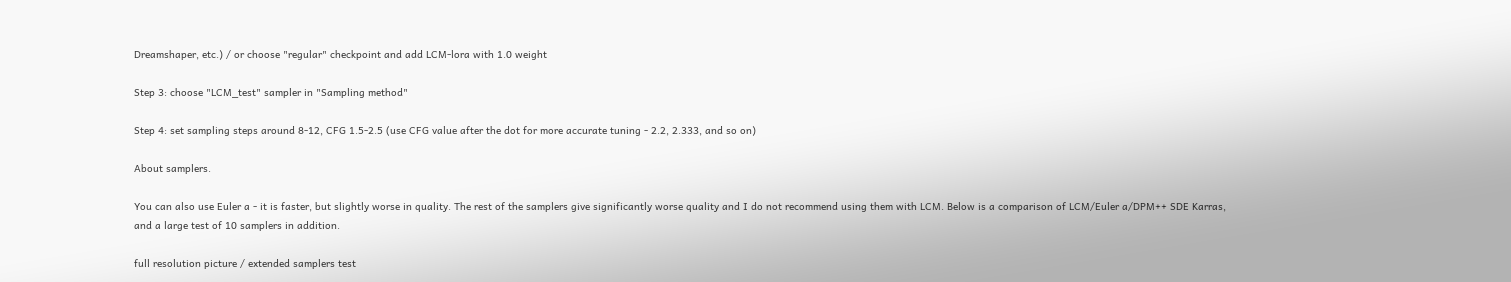Dreamshaper, etc.) / or choose "regular" checkpoint and add LCM-lora with 1.0 weight

Step 3: choose "LCM_test" sampler in "Sampling method"

Step 4: set sampling steps around 8-12, CFG 1.5-2.5 (use CFG value after the dot for more accurate tuning - 2.2, 2.333, and so on)

About samplers.

You can also use Euler a - it is faster, but slightly worse in quality. The rest of the samplers give significantly worse quality and I do not recommend using them with LCM. Below is a comparison of LCM/Euler a/DPM++ SDE Karras, and a large test of 10 samplers in addition.

full resolution picture / extended samplers test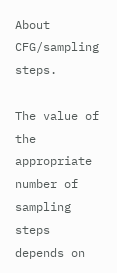About CFG/sampling steps.

The value of the appropriate number of sampling steps depends on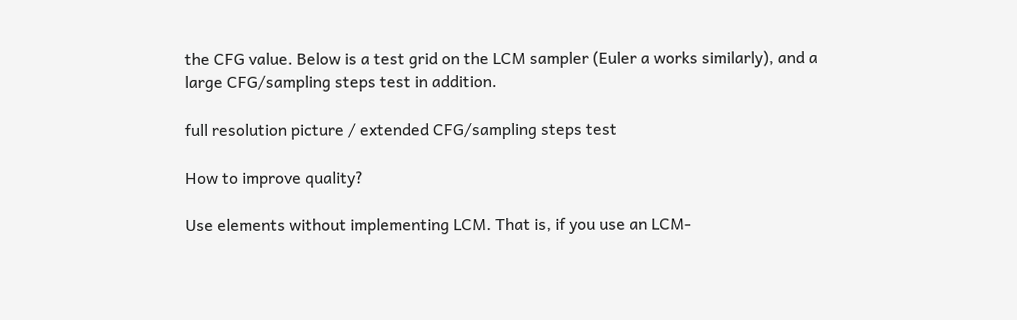the CFG value. Below is a test grid on the LCM sampler (Euler a works similarly), and a large CFG/sampling steps test in addition.

full resolution picture / extended CFG/sampling steps test

How to improve quality?

Use elements without implementing LCM. That is, if you use an LCM-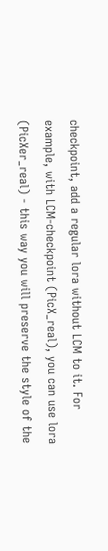checkpoint, add a regular lora without LCM to it. For example, with LCM-checkpoint (PicX_real), you can use lora (PicXer_real) - this way you will preserve the style of the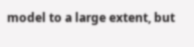model to a large extent, but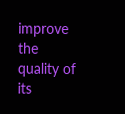improve the quality of its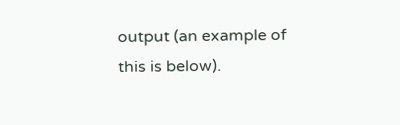output (an example of this is below).